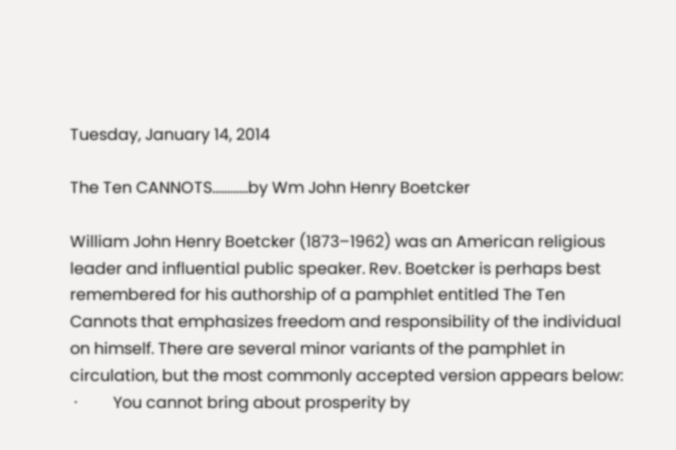Tuesday, January 14, 2014

The Ten CANNOTS............by Wm John Henry Boetcker

William John Henry Boetcker (1873–1962) was an American religious leader and influential public speaker. Rev. Boetcker is perhaps best remembered for his authorship of a pamphlet entitled The Ten Cannots that emphasizes freedom and responsibility of the individual on himself. There are several minor variants of the pamphlet in circulation, but the most commonly accepted version appears below:
 ·         You cannot bring about prosperity by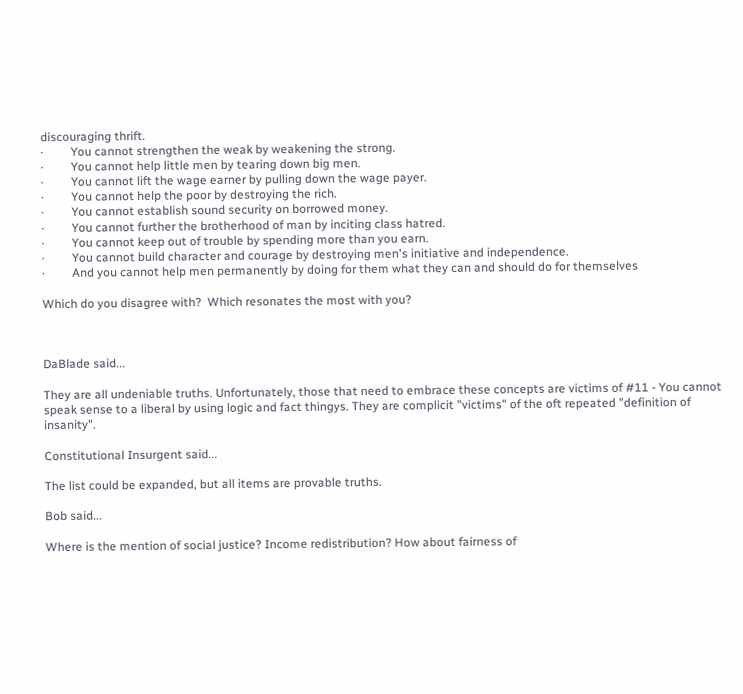discouraging thrift.
·         You cannot strengthen the weak by weakening the strong.
·         You cannot help little men by tearing down big men.
·         You cannot lift the wage earner by pulling down the wage payer.
·         You cannot help the poor by destroying the rich.
·         You cannot establish sound security on borrowed money.
·         You cannot further the brotherhood of man by inciting class hatred.
·         You cannot keep out of trouble by spending more than you earn.
·         You cannot build character and courage by destroying men's initiative and independence.
·         And you cannot help men permanently by doing for them what they can and should do for themselves

Which do you disagree with?  Which resonates the most with you?



DaBlade said...

They are all undeniable truths. Unfortunately, those that need to embrace these concepts are victims of #11 - You cannot speak sense to a liberal by using logic and fact thingys. They are complicit "victims" of the oft repeated "definition of insanity".

Constitutional Insurgent said...

The list could be expanded, but all items are provable truths.

Bob said...

Where is the mention of social justice? Income redistribution? How about fairness of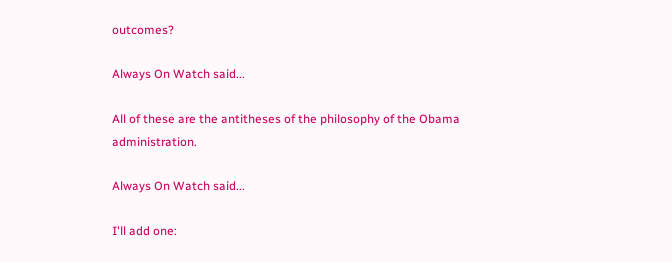outcomes?

Always On Watch said...

All of these are the antitheses of the philosophy of the Obama administration.

Always On Watch said...

I'll add one: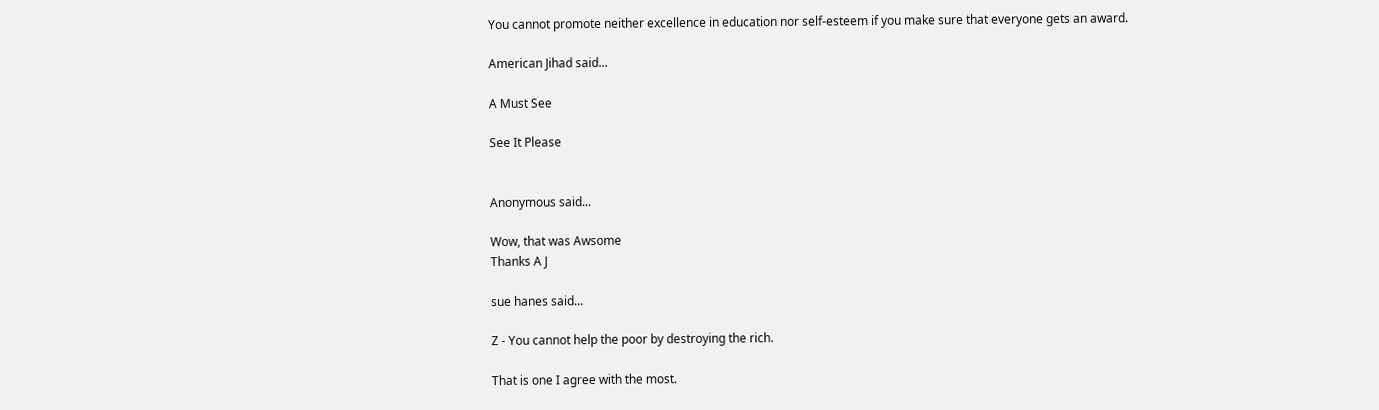You cannot promote neither excellence in education nor self-esteem if you make sure that everyone gets an award.

American Jihad said...

A Must See

See It Please


Anonymous said...

Wow, that was Awsome
Thanks A J

sue hanes said...

Z - You cannot help the poor by destroying the rich.

That is one I agree with the most.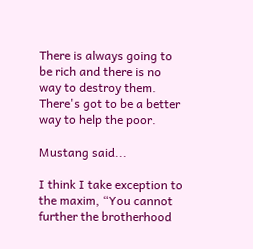There is always going to be rich and there is no way to destroy them. There's got to be a better way to help the poor.

Mustang said...

I think I take exception to the maxim, “You cannot further the brotherhood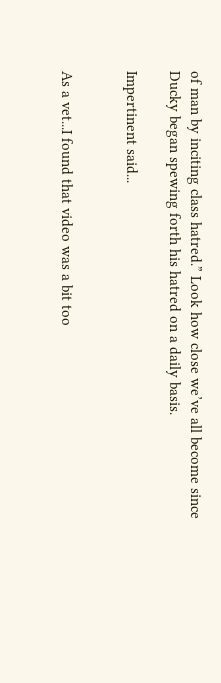of man by inciting class hatred.” Look how close we’ve all become since Ducky began spewing forth his hatred on a daily basis.

Impertinent said...


As a vet...I found that video was a bit too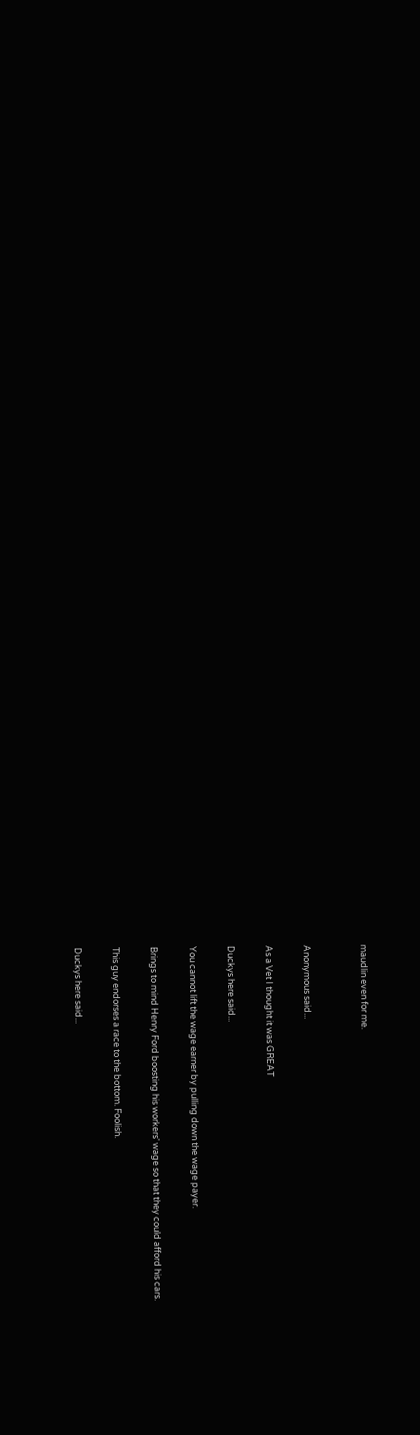maudlin even for me.


Anonymous said...

As a Vet I thought it was GREAT

Duckys here said...

You cannot lift the wage earner by pulling down the wage payer.

Brings to mind Henry Ford boosting his workers' wage so that they could afford his cars.

This guy endorses a race to the bottom. Foolish.

Duckys here said...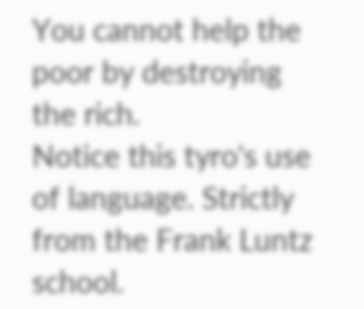You cannot help the poor by destroying the rich.
Notice this tyro's use of language. Strictly from the Frank Luntz school.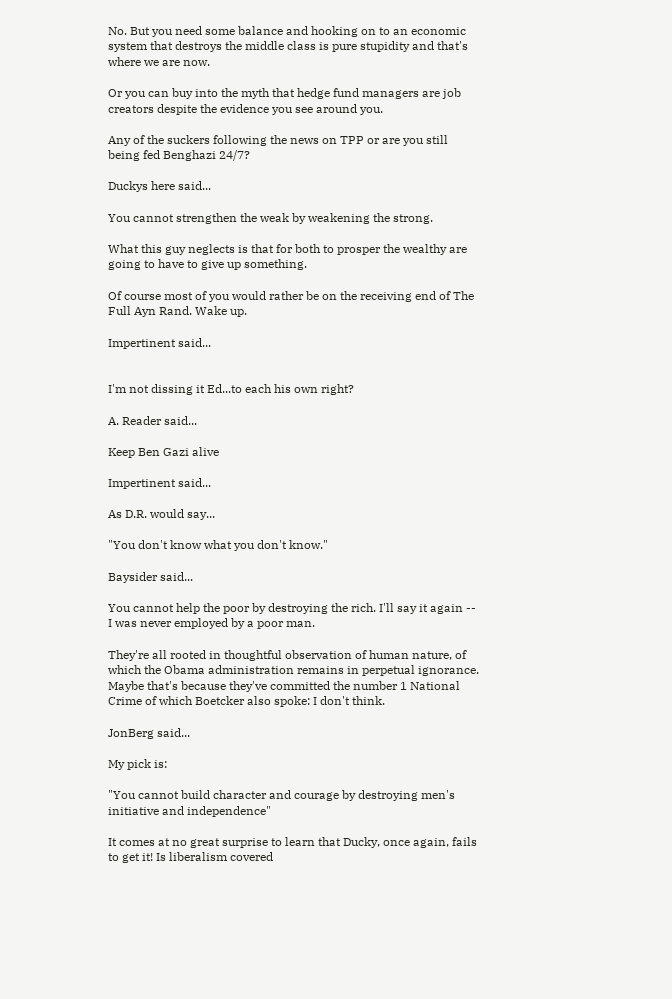No. But you need some balance and hooking on to an economic system that destroys the middle class is pure stupidity and that's where we are now.

Or you can buy into the myth that hedge fund managers are job creators despite the evidence you see around you.

Any of the suckers following the news on TPP or are you still being fed Benghazi 24/7?

Duckys here said...

You cannot strengthen the weak by weakening the strong.

What this guy neglects is that for both to prosper the wealthy are going to have to give up something.

Of course most of you would rather be on the receiving end of The Full Ayn Rand. Wake up.

Impertinent said...


I'm not dissing it Ed...to each his own right?

A. Reader said...

Keep Ben Gazi alive

Impertinent said...

As D.R. would say...

"You don't know what you don't know."

Baysider said...

You cannot help the poor by destroying the rich. I'll say it again -- I was never employed by a poor man.

They're all rooted in thoughtful observation of human nature, of which the Obama administration remains in perpetual ignorance. Maybe that's because they've committed the number 1 National Crime of which Boetcker also spoke: I don't think.

JonBerg said...

My pick is:

"You cannot build character and courage by destroying men's initiative and independence"

It comes at no great surprise to learn that Ducky, once again, fails to get it! Is liberalism covered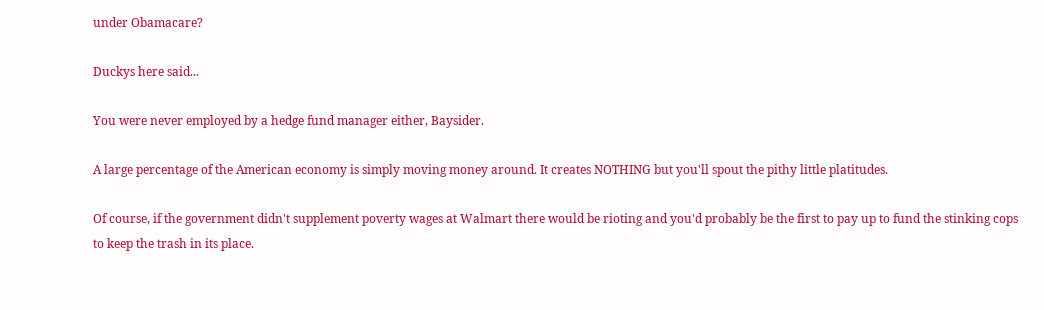under Obamacare?

Duckys here said...

You were never employed by a hedge fund manager either, Baysider.

A large percentage of the American economy is simply moving money around. It creates NOTHING but you'll spout the pithy little platitudes.

Of course, if the government didn't supplement poverty wages at Walmart there would be rioting and you'd probably be the first to pay up to fund the stinking cops to keep the trash in its place.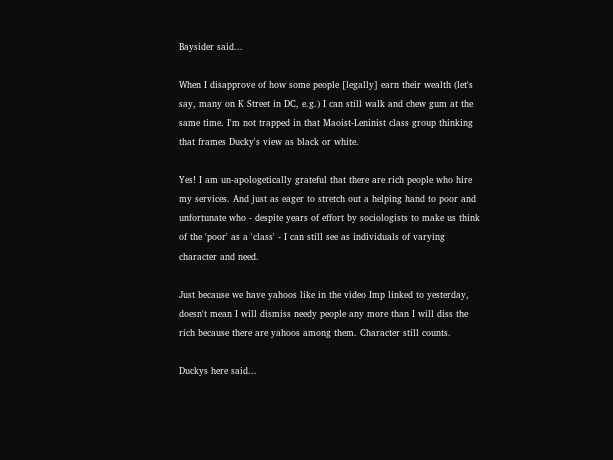Baysider said...

When I disapprove of how some people [legally] earn their wealth (let's say, many on K Street in DC, e.g.) I can still walk and chew gum at the same time. I'm not trapped in that Maoist-Leninist class group thinking that frames Ducky's view as black or white.

Yes! I am un-apologetically grateful that there are rich people who hire my services. And just as eager to stretch out a helping hand to poor and unfortunate who - despite years of effort by sociologists to make us think of the 'poor' as a 'class' - I can still see as individuals of varying character and need.

Just because we have yahoos like in the video Imp linked to yesterday, doesn't mean I will dismiss needy people any more than I will diss the rich because there are yahoos among them. Character still counts.

Duckys here said...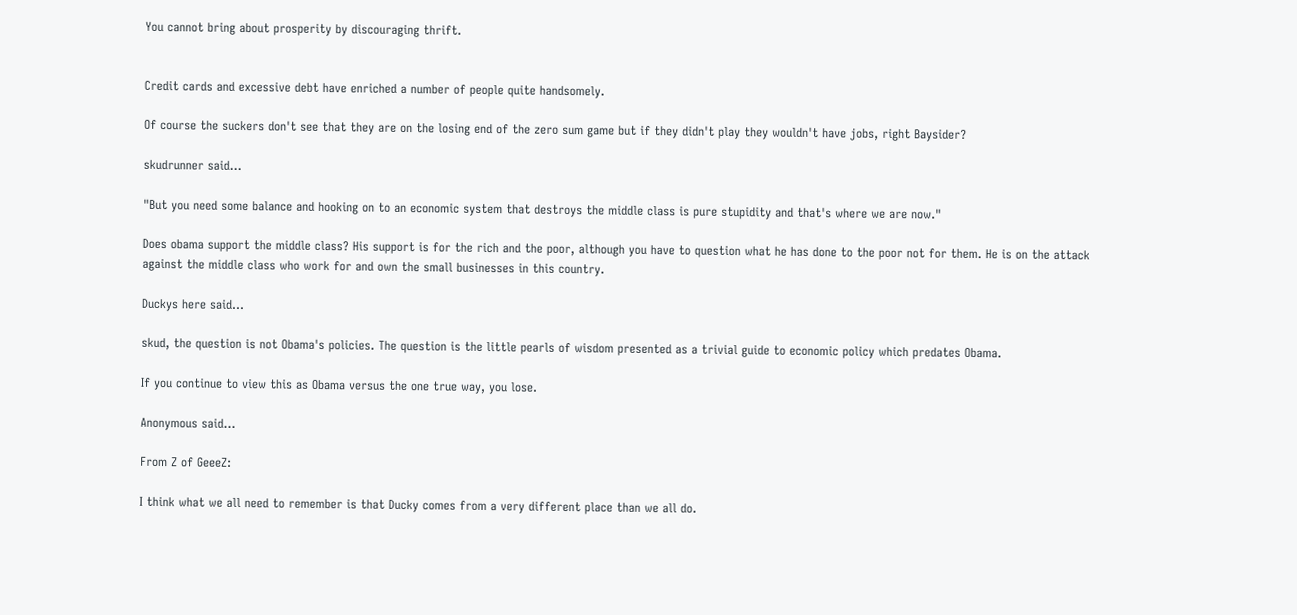You cannot bring about prosperity by discouraging thrift.


Credit cards and excessive debt have enriched a number of people quite handsomely.

Of course the suckers don't see that they are on the losing end of the zero sum game but if they didn't play they wouldn't have jobs, right Baysider?

skudrunner said...

"But you need some balance and hooking on to an economic system that destroys the middle class is pure stupidity and that's where we are now."

Does obama support the middle class? His support is for the rich and the poor, although you have to question what he has done to the poor not for them. He is on the attack against the middle class who work for and own the small businesses in this country.

Duckys here said...

skud, the question is not Obama's policies. The question is the little pearls of wisdom presented as a trivial guide to economic policy which predates Obama.

If you continue to view this as Obama versus the one true way, you lose.

Anonymous said...

From Z of GeeeZ:

I think what we all need to remember is that Ducky comes from a very different place than we all do.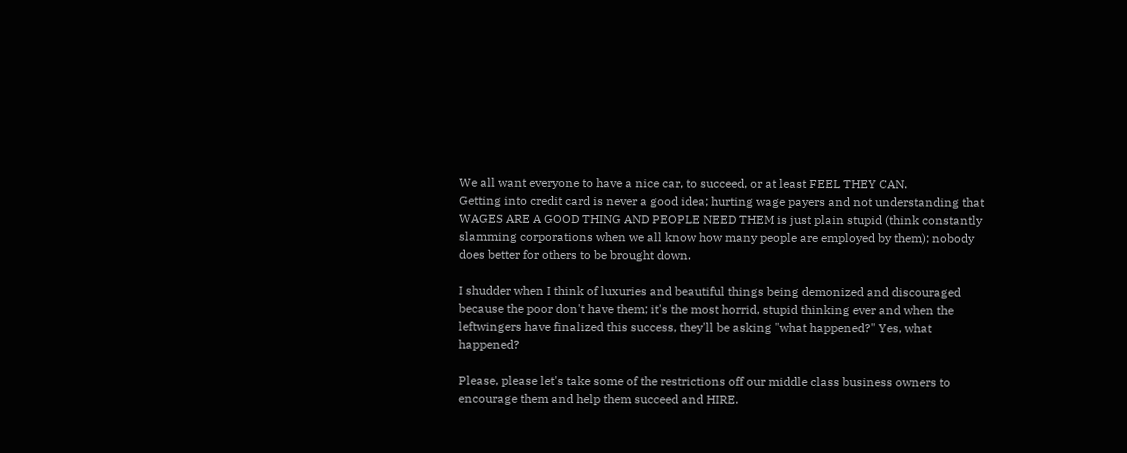We all want everyone to have a nice car, to succeed, or at least FEEL THEY CAN.
Getting into credit card is never a good idea; hurting wage payers and not understanding that WAGES ARE A GOOD THING AND PEOPLE NEED THEM is just plain stupid (think constantly slamming corporations when we all know how many people are employed by them); nobody does better for others to be brought down.

I shudder when I think of luxuries and beautiful things being demonized and discouraged because the poor don't have them; it's the most horrid, stupid thinking ever and when the leftwingers have finalized this success, they'll be asking "what happened?" Yes, what happened?

Please, please let's take some of the restrictions off our middle class business owners to encourage them and help them succeed and HIRE.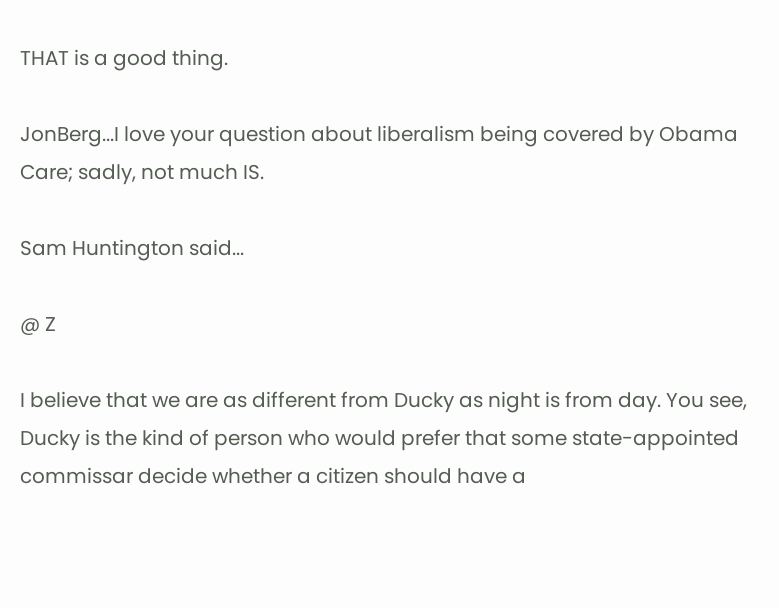THAT is a good thing.

JonBerg...I love your question about liberalism being covered by Obama Care; sadly, not much IS.

Sam Huntington said...

@ Z

I believe that we are as different from Ducky as night is from day. You see, Ducky is the kind of person who would prefer that some state-appointed commissar decide whether a citizen should have a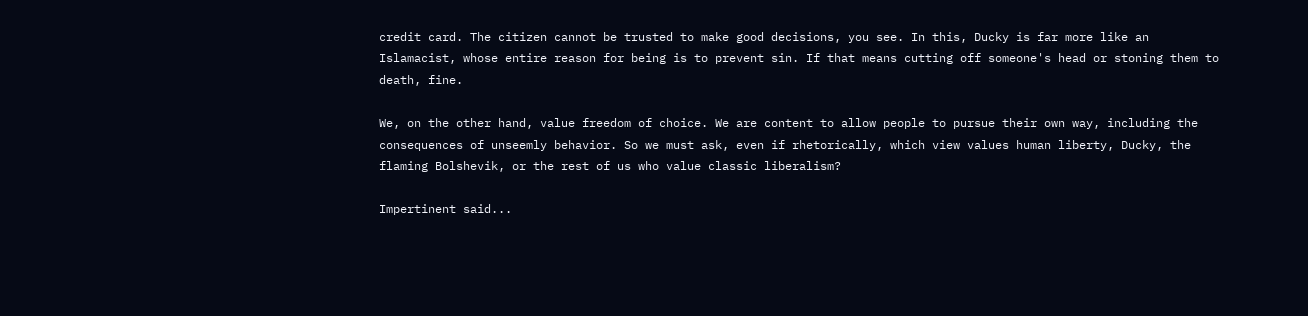credit card. The citizen cannot be trusted to make good decisions, you see. In this, Ducky is far more like an Islamacist, whose entire reason for being is to prevent sin. If that means cutting off someone's head or stoning them to death, fine.

We, on the other hand, value freedom of choice. We are content to allow people to pursue their own way, including the consequences of unseemly behavior. So we must ask, even if rhetorically, which view values human liberty, Ducky, the flaming Bolshevik, or the rest of us who value classic liberalism?

Impertinent said...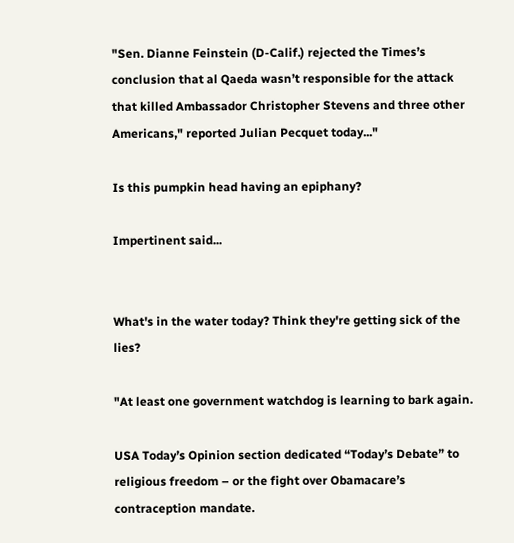"Sen. Dianne Feinstein (D-Calif.) rejected the Times’s conclusion that al Qaeda wasn’t responsible for the attack that killed Ambassador Christopher Stevens and three other Americans," reported Julian Pecquet today..."

Is this pumpkin head having an epiphany?

Impertinent said...


What's in the water today? Think they're getting sick of the lies?

"At least one government watchdog is learning to bark again.

USA Today’s Opinion section dedicated “Today’s Debate” to religious freedom – or the fight over Obamacare’s contraception mandate.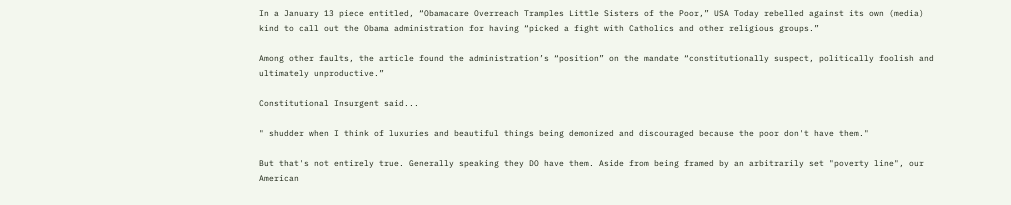In a January 13 piece entitled, “Obamacare Overreach Tramples Little Sisters of the Poor,” USA Today rebelled against its own (media) kind to call out the Obama administration for having “picked a fight with Catholics and other religious groups.”

Among other faults, the article found the administration’s “position” on the mandate “constitutionally suspect, politically foolish and ultimately unproductive.”

Constitutional Insurgent said...

" shudder when I think of luxuries and beautiful things being demonized and discouraged because the poor don't have them."

But that's not entirely true. Generally speaking they DO have them. Aside from being framed by an arbitrarily set "poverty line", our American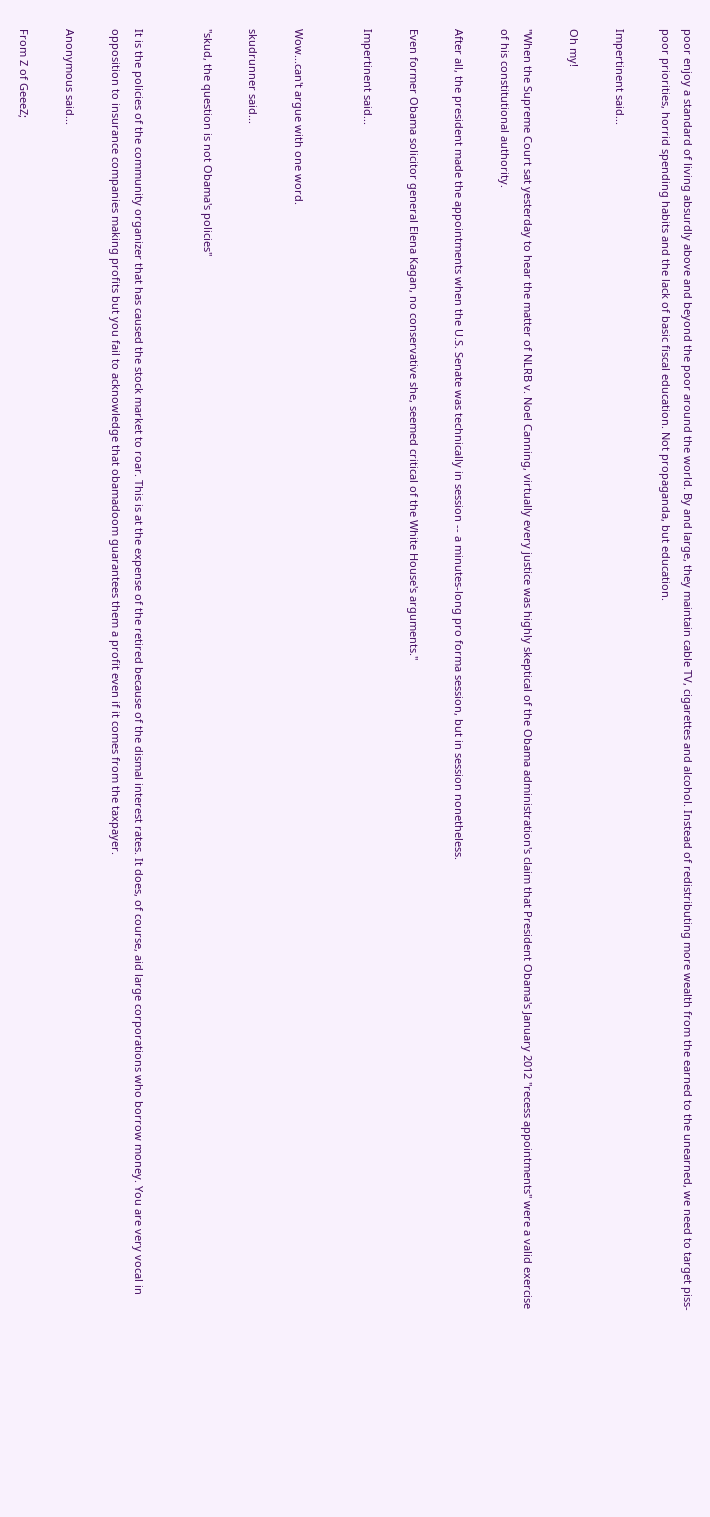poor enjoy a standard of living absurdly above and beyond the poor around the world. By and large, they maintain cable TV, cigarettes and alcohol. Instead of redistributing more wealth from the earned to the unearned, we need to target piss-poor priorities, horrid spending habits and the lack of basic fiscal education. Not propaganda, but education.

Impertinent said...

Oh my!

"When the Supreme Court sat yesterday to hear the matter of NLRB v. Noel Canning, virtually every justice was highly skeptical of the Obama administration's claim that President Obama's January 2012 "recess appointments" were a valid exercise of his constitutional authority.

After all, the president made the appointments when the U.S. Senate was technically in session -- a minutes-long pro forma session, but in session nonetheless.

Even former Obama solicitor general Elena Kagan, no conservative she, seemed critical of the White House's arguments."

Impertinent said...


Wow...can't argue with one word.

skudrunner said...

"skud, the question is not Obama's policies"


It is the policies of the community organizer that has caused the stock market to roar. This is at the expense of the retired because of the dismal interest rates. It does, of course, aid large corporations who borrow money. You are very vocal in opposition to insurance companies making profits but you fail to acknowledge that obamadoom guarantees them a profit even if it comes from the taxpayer.

Anonymous said...

From Z of GeeeZ;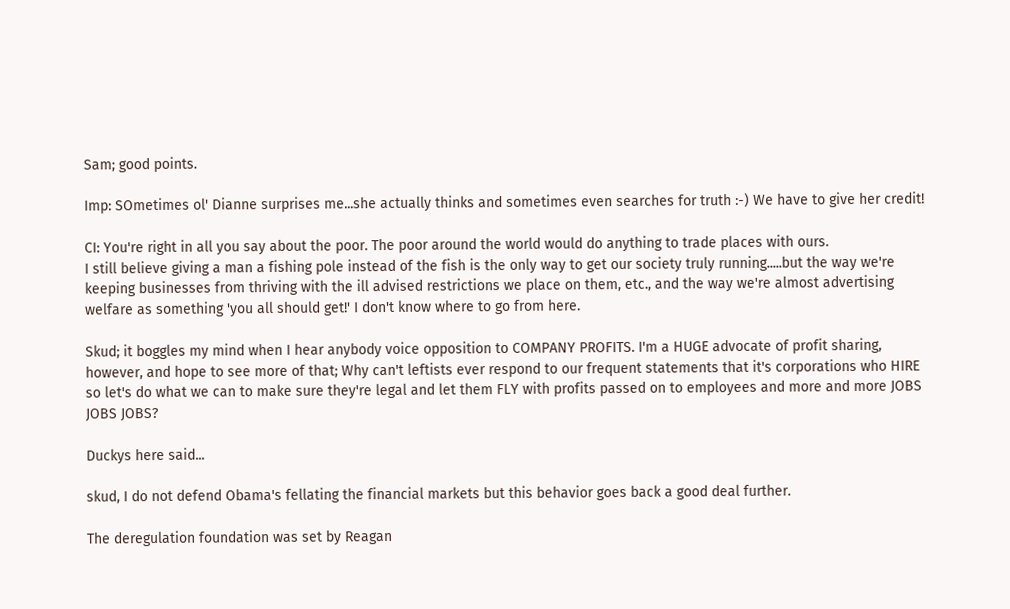Sam; good points.

Imp: SOmetimes ol' Dianne surprises me...she actually thinks and sometimes even searches for truth :-) We have to give her credit!

CI: You're right in all you say about the poor. The poor around the world would do anything to trade places with ours.
I still believe giving a man a fishing pole instead of the fish is the only way to get our society truly running.....but the way we're keeping businesses from thriving with the ill advised restrictions we place on them, etc., and the way we're almost advertising welfare as something 'you all should get!' I don't know where to go from here.

Skud; it boggles my mind when I hear anybody voice opposition to COMPANY PROFITS. I'm a HUGE advocate of profit sharing, however, and hope to see more of that; Why can't leftists ever respond to our frequent statements that it's corporations who HIRE so let's do what we can to make sure they're legal and let them FLY with profits passed on to employees and more and more JOBS JOBS JOBS?

Duckys here said...

skud, I do not defend Obama's fellating the financial markets but this behavior goes back a good deal further.

The deregulation foundation was set by Reagan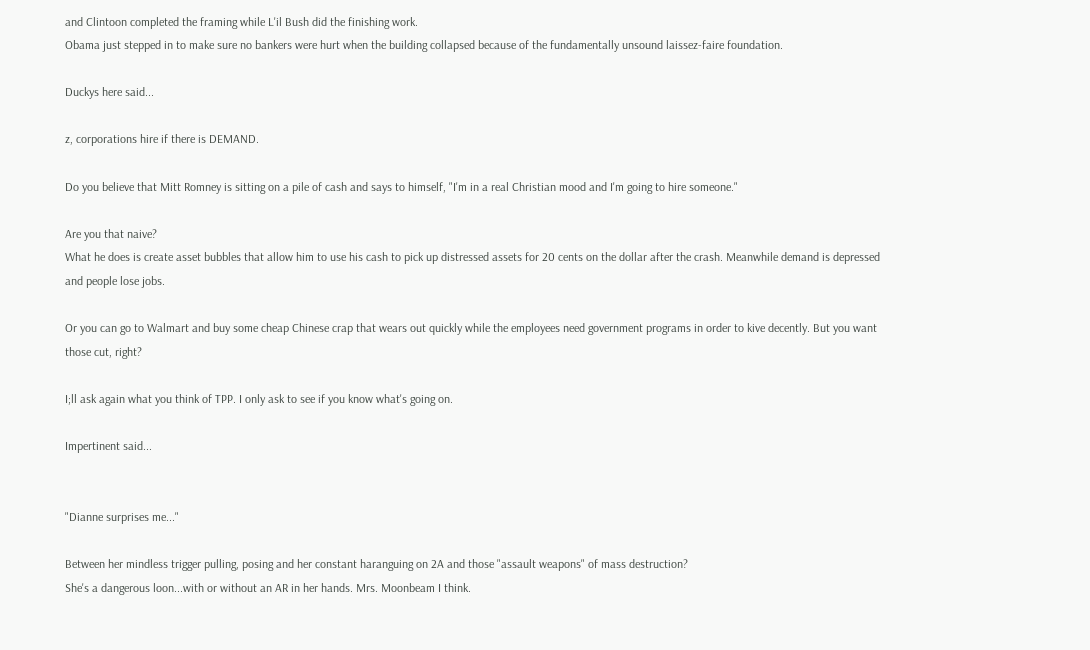and Clintoon completed the framing while L'il Bush did the finishing work.
Obama just stepped in to make sure no bankers were hurt when the building collapsed because of the fundamentally unsound laissez-faire foundation.

Duckys here said...

z, corporations hire if there is DEMAND.

Do you believe that Mitt Romney is sitting on a pile of cash and says to himself, "I'm in a real Christian mood and I'm going to hire someone."

Are you that naive?
What he does is create asset bubbles that allow him to use his cash to pick up distressed assets for 20 cents on the dollar after the crash. Meanwhile demand is depressed and people lose jobs.

Or you can go to Walmart and buy some cheap Chinese crap that wears out quickly while the employees need government programs in order to kive decently. But you want those cut, right?

I;ll ask again what you think of TPP. I only ask to see if you know what's going on.

Impertinent said...


"Dianne surprises me..."

Between her mindless trigger pulling, posing and her constant haranguing on 2A and those "assault weapons" of mass destruction?
She's a dangerous loon...with or without an AR in her hands. Mrs. Moonbeam I think.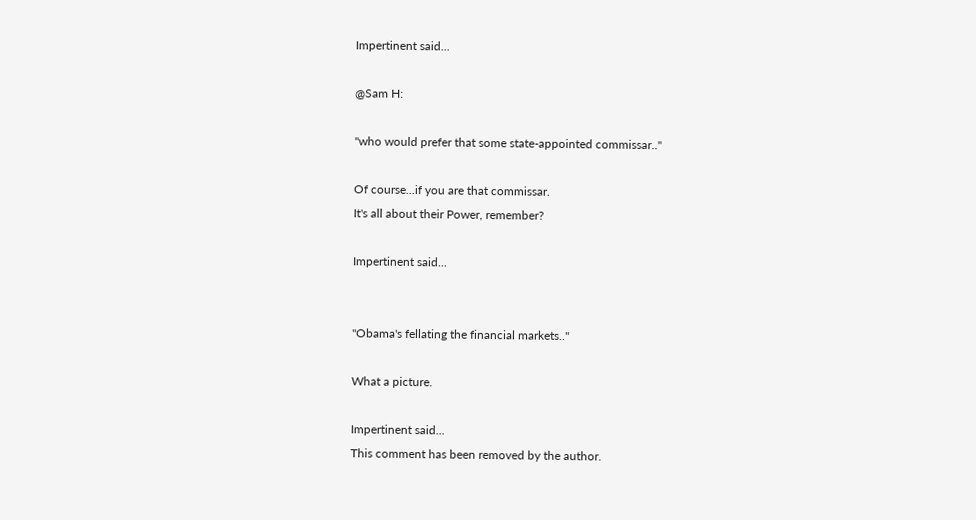Impertinent said...

@Sam H:

"who would prefer that some state-appointed commissar.."

Of course...if you are that commissar.
It's all about their Power, remember?

Impertinent said...


"Obama's fellating the financial markets.."

What a picture.

Impertinent said...
This comment has been removed by the author.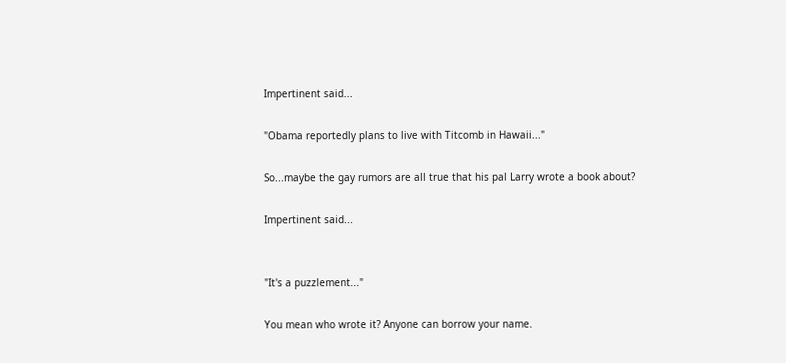Impertinent said...

"Obama reportedly plans to live with Titcomb in Hawaii..."

So...maybe the gay rumors are all true that his pal Larry wrote a book about?

Impertinent said...


"It's a puzzlement..."

You mean who wrote it? Anyone can borrow your name.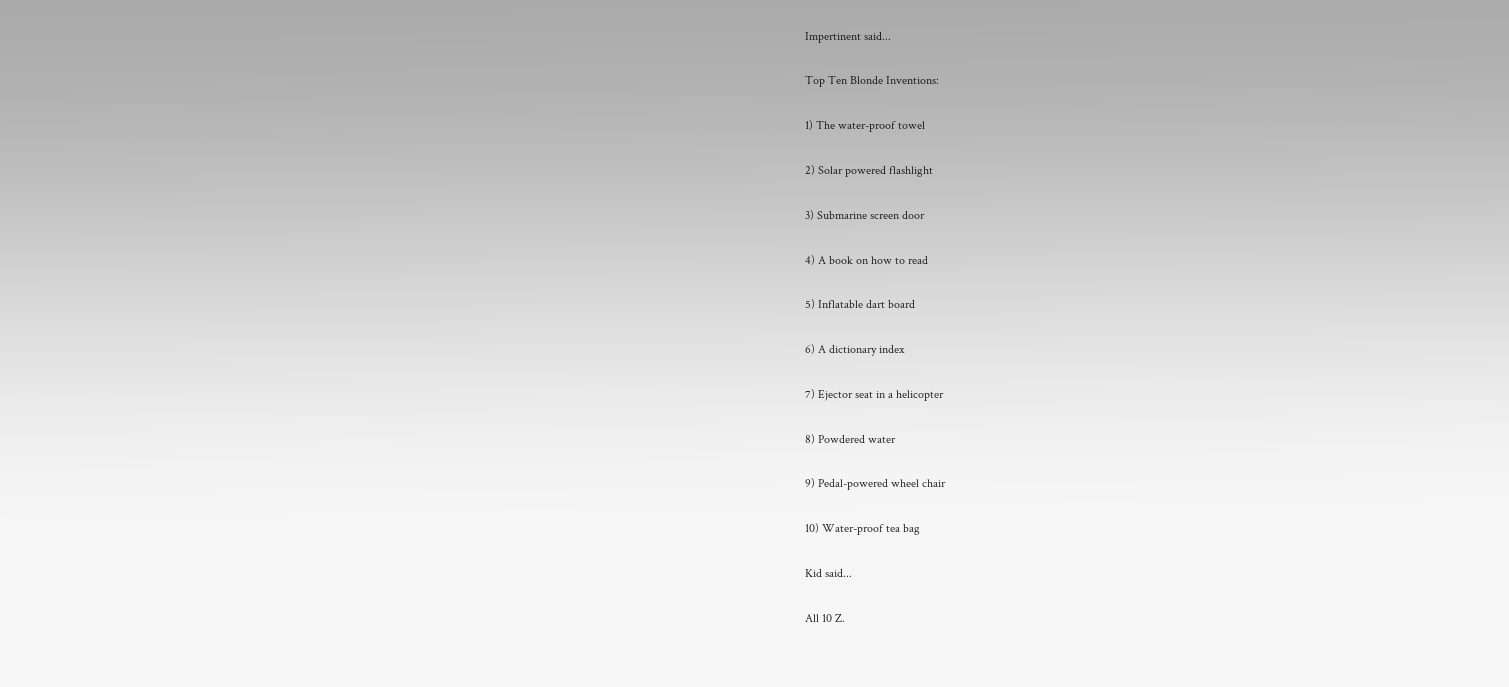Impertinent said...

Top Ten Blonde Inventions:

1) The water-proof towel

2) Solar powered flashlight

3) Submarine screen door

4) A book on how to read

5) Inflatable dart board

6) A dictionary index

7) Ejector seat in a helicopter

8) Powdered water

9) Pedal-powered wheel chair

10) Water-proof tea bag

Kid said...

All 10 Z.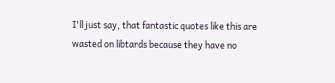I'll just say, that fantastic quotes like this are wasted on libtards because they have no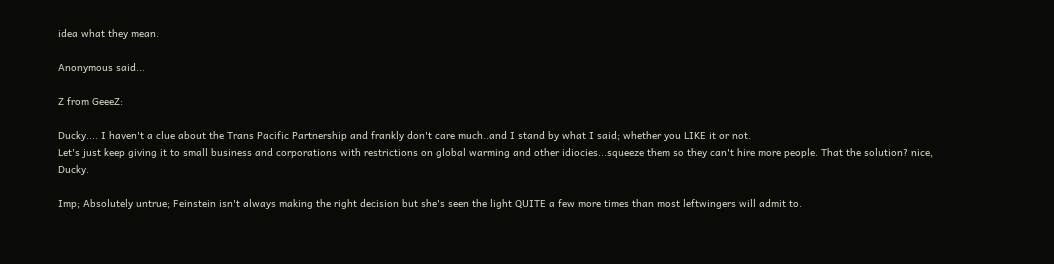idea what they mean.

Anonymous said...

Z from GeeeZ:

Ducky.... I haven't a clue about the Trans Pacific Partnership and frankly don't care much..and I stand by what I said; whether you LIKE it or not.
Let's just keep giving it to small business and corporations with restrictions on global warming and other idiocies...squeeze them so they can't hire more people. That the solution? nice, Ducky.

Imp; Absolutely untrue; Feinstein isn't always making the right decision but she's seen the light QUITE a few more times than most leftwingers will admit to.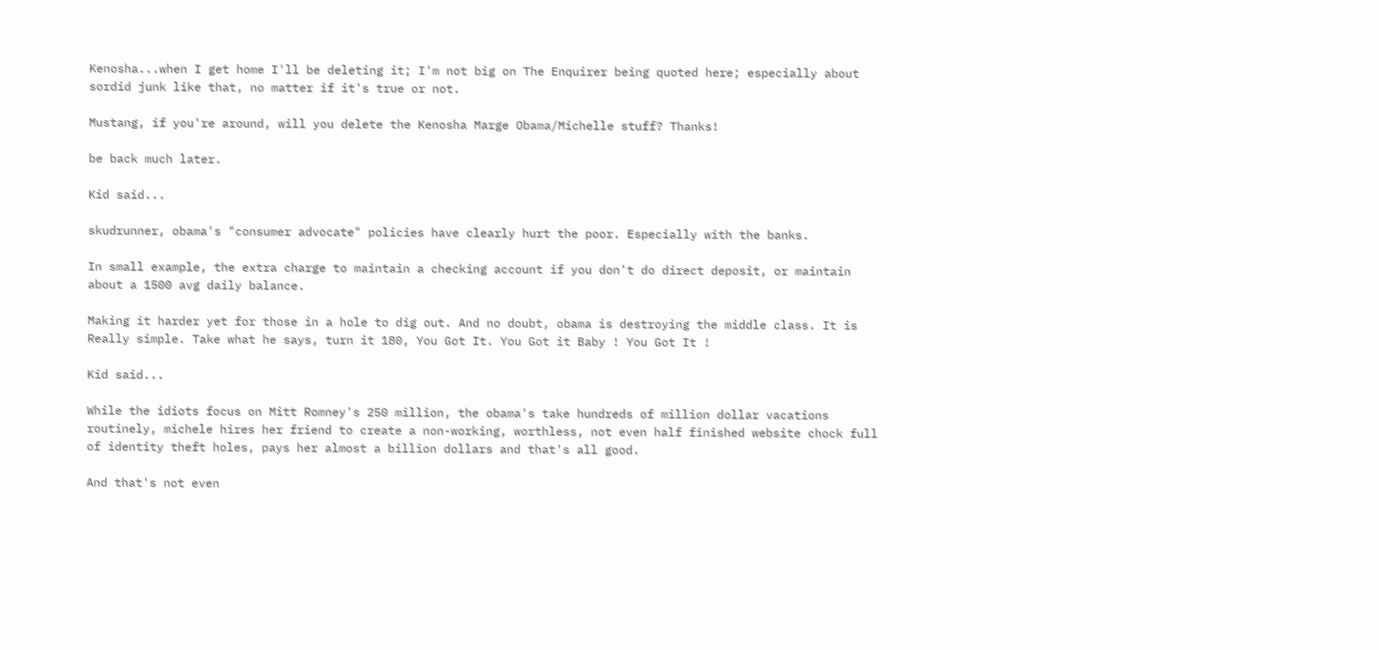Kenosha...when I get home I'll be deleting it; I'm not big on The Enquirer being quoted here; especially about sordid junk like that, no matter if it's true or not.

Mustang, if you're around, will you delete the Kenosha Marge Obama/Michelle stuff? Thanks!

be back much later.

Kid said...

skudrunner, obama's "consumer advocate" policies have clearly hurt the poor. Especially with the banks.

In small example, the extra charge to maintain a checking account if you don't do direct deposit, or maintain about a 1500 avg daily balance.

Making it harder yet for those in a hole to dig out. And no doubt, obama is destroying the middle class. It is Really simple. Take what he says, turn it 180, You Got It. You Got it Baby ! You Got It !

Kid said...

While the idiots focus on Mitt Romney's 250 million, the obama's take hundreds of million dollar vacations routinely, michele hires her friend to create a non-working, worthless, not even half finished website chock full of identity theft holes, pays her almost a billion dollars and that's all good.

And that's not even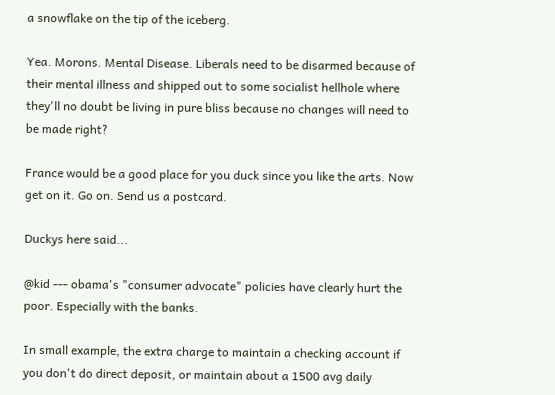a snowflake on the tip of the iceberg.

Yea. Morons. Mental Disease. Liberals need to be disarmed because of their mental illness and shipped out to some socialist hellhole where they'll no doubt be living in pure bliss because no changes will need to be made right?

France would be a good place for you duck since you like the arts. Now get on it. Go on. Send us a postcard.

Duckys here said...

@kid --- obama's "consumer advocate" policies have clearly hurt the poor. Especially with the banks.

In small example, the extra charge to maintain a checking account if you don't do direct deposit, or maintain about a 1500 avg daily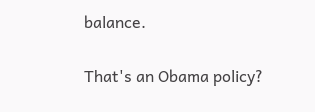balance.

That's an Obama policy?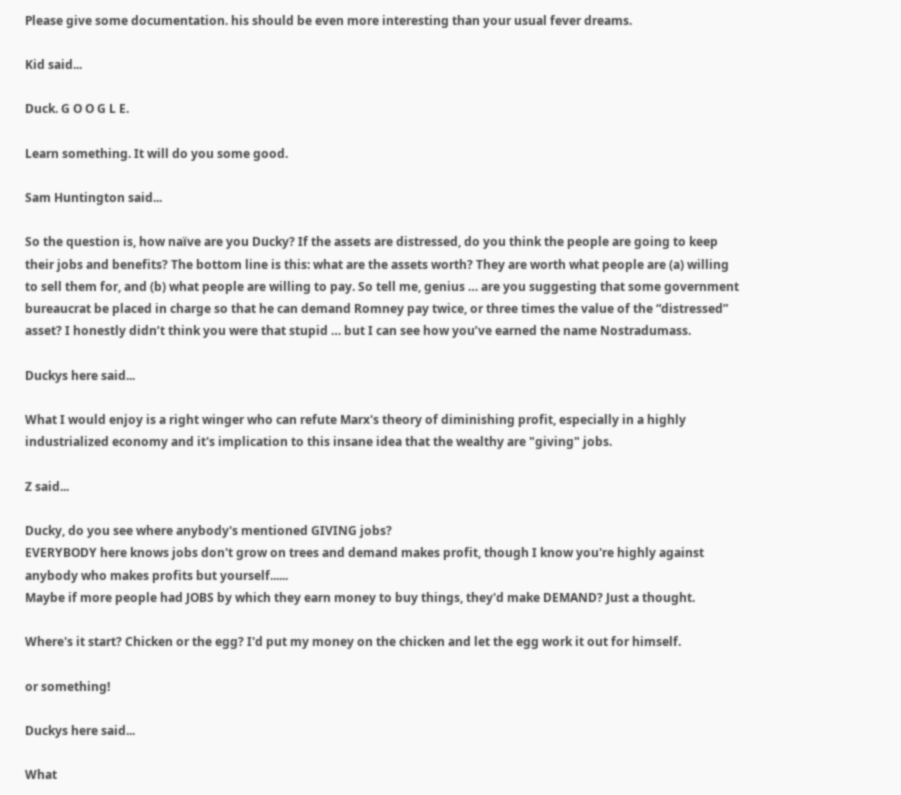Please give some documentation. his should be even more interesting than your usual fever dreams.

Kid said...

Duck. G O O G L E.

Learn something. It will do you some good.

Sam Huntington said...

So the question is, how naïve are you Ducky? If the assets are distressed, do you think the people are going to keep their jobs and benefits? The bottom line is this: what are the assets worth? They are worth what people are (a) willing to sell them for, and (b) what people are willing to pay. So tell me, genius … are you suggesting that some government bureaucrat be placed in charge so that he can demand Romney pay twice, or three times the value of the “distressed” asset? I honestly didn’t think you were that stupid … but I can see how you’ve earned the name Nostradumass.

Duckys here said...

What I would enjoy is a right winger who can refute Marx's theory of diminishing profit, especially in a highly industrialized economy and it's implication to this insane idea that the wealthy are "giving" jobs.

Z said...

Ducky, do you see where anybody's mentioned GIVING jobs?
EVERYBODY here knows jobs don't grow on trees and demand makes profit, though I know you're highly against anybody who makes profits but yourself......
Maybe if more people had JOBS by which they earn money to buy things, they'd make DEMAND? Just a thought.

Where's it start? Chicken or the egg? I'd put my money on the chicken and let the egg work it out for himself.

or something!

Duckys here said...

What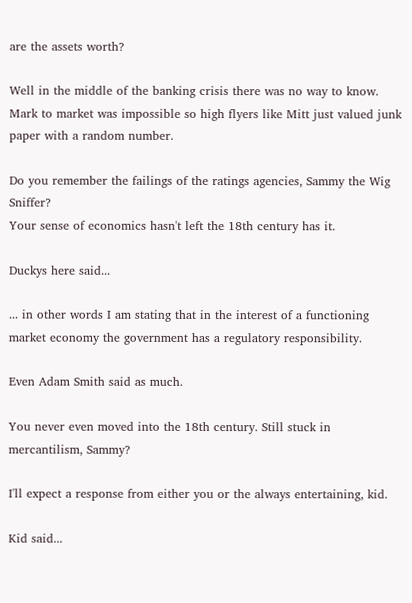are the assets worth?

Well in the middle of the banking crisis there was no way to know. Mark to market was impossible so high flyers like Mitt just valued junk paper with a random number.

Do you remember the failings of the ratings agencies, Sammy the Wig Sniffer?
Your sense of economics hasn't left the 18th century has it.

Duckys here said...

... in other words I am stating that in the interest of a functioning market economy the government has a regulatory responsibility.

Even Adam Smith said as much.

You never even moved into the 18th century. Still stuck in mercantilism, Sammy?

I'll expect a response from either you or the always entertaining, kid.

Kid said...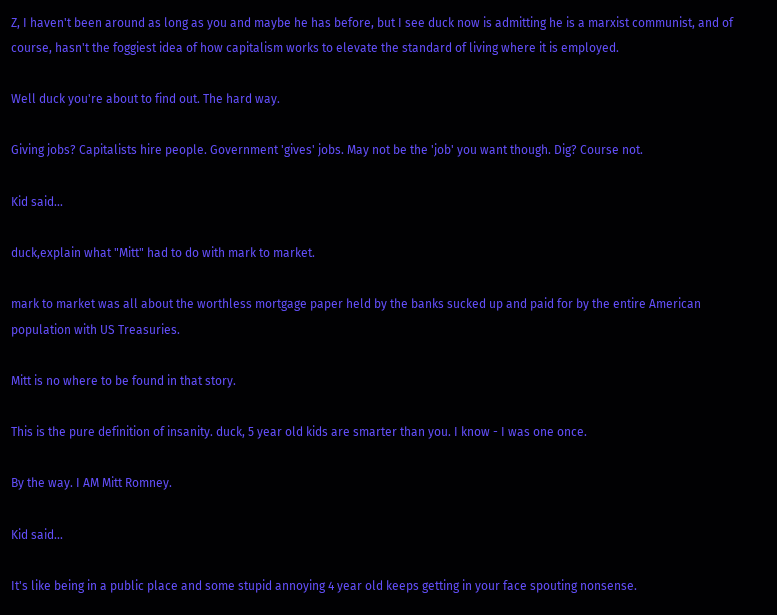Z, I haven't been around as long as you and maybe he has before, but I see duck now is admitting he is a marxist communist, and of course, hasn't the foggiest idea of how capitalism works to elevate the standard of living where it is employed.

Well duck you're about to find out. The hard way.

Giving jobs? Capitalists hire people. Government 'gives' jobs. May not be the 'job' you want though. Dig? Course not.

Kid said...

duck,explain what "Mitt" had to do with mark to market.

mark to market was all about the worthless mortgage paper held by the banks sucked up and paid for by the entire American population with US Treasuries.

Mitt is no where to be found in that story.

This is the pure definition of insanity. duck, 5 year old kids are smarter than you. I know - I was one once.

By the way. I AM Mitt Romney.

Kid said...

It's like being in a public place and some stupid annoying 4 year old keeps getting in your face spouting nonsense.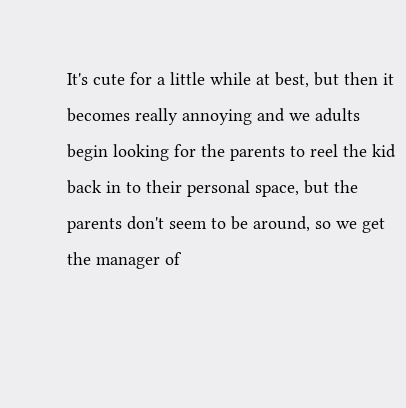It's cute for a little while at best, but then it becomes really annoying and we adults begin looking for the parents to reel the kid back in to their personal space, but the parents don't seem to be around, so we get the manager of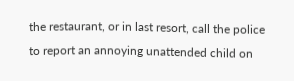the restaurant, or in last resort, call the police to report an annoying unattended child on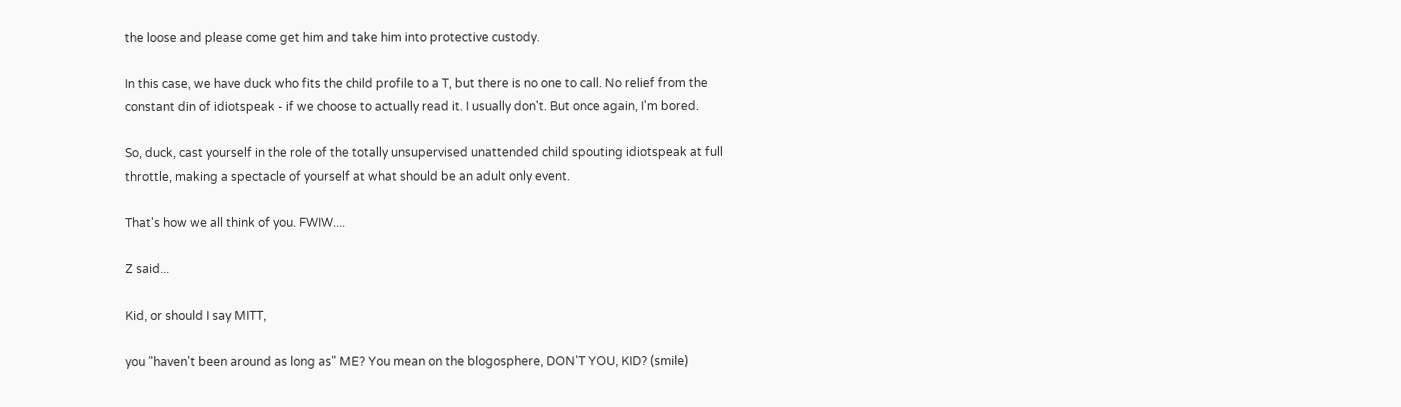the loose and please come get him and take him into protective custody.

In this case, we have duck who fits the child profile to a T, but there is no one to call. No relief from the constant din of idiotspeak - if we choose to actually read it. I usually don't. But once again, I'm bored.

So, duck, cast yourself in the role of the totally unsupervised unattended child spouting idiotspeak at full throttle, making a spectacle of yourself at what should be an adult only event.

That's how we all think of you. FWIW....

Z said...

Kid, or should I say MITT,

you "haven't been around as long as" ME? You mean on the blogosphere, DON'T YOU, KID? (smile)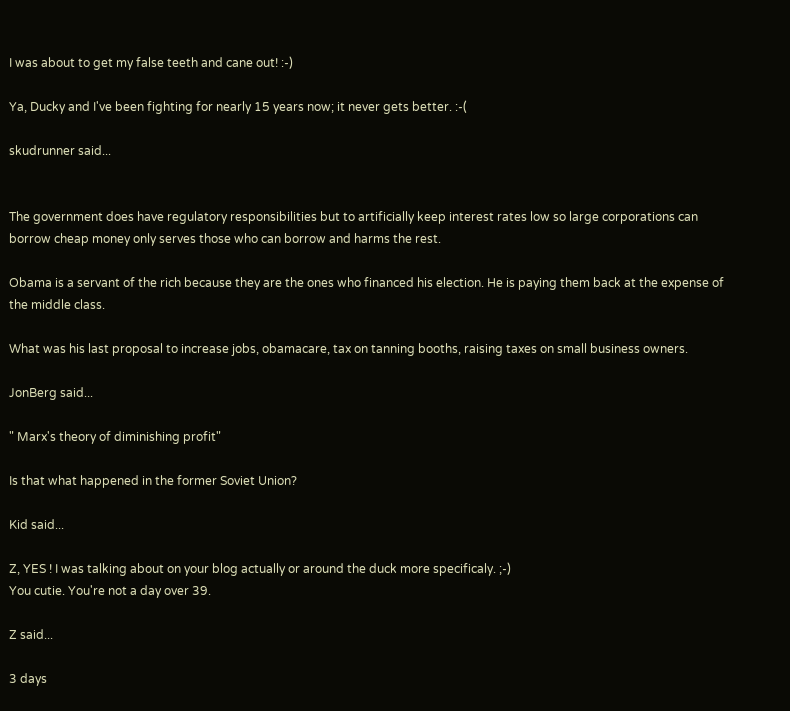I was about to get my false teeth and cane out! :-)

Ya, Ducky and I've been fighting for nearly 15 years now; it never gets better. :-(

skudrunner said...


The government does have regulatory responsibilities but to artificially keep interest rates low so large corporations can borrow cheap money only serves those who can borrow and harms the rest.

Obama is a servant of the rich because they are the ones who financed his election. He is paying them back at the expense of the middle class.

What was his last proposal to increase jobs, obamacare, tax on tanning booths, raising taxes on small business owners.

JonBerg said...

" Marx's theory of diminishing profit"

Is that what happened in the former Soviet Union?

Kid said...

Z, YES ! I was talking about on your blog actually or around the duck more specificaly. ;-)
You cutie. You're not a day over 39.

Z said...

3 days